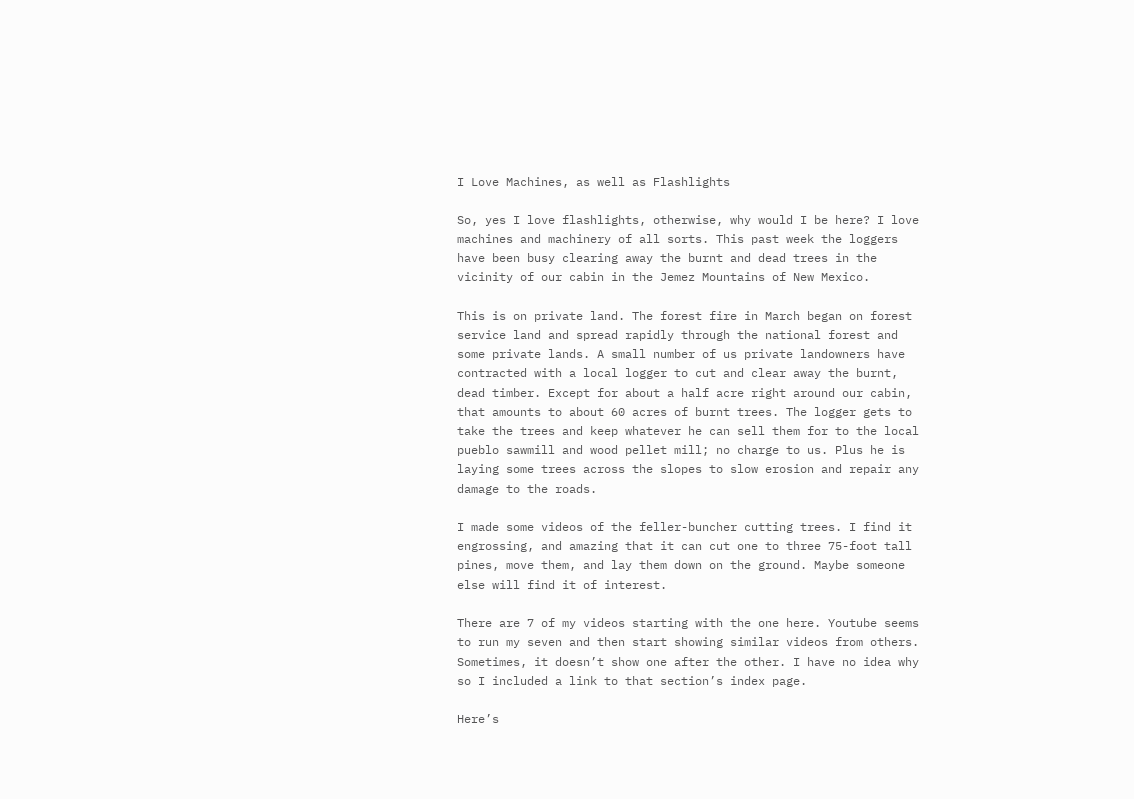I Love Machines, as well as Flashlights

So, yes I love flashlights, otherwise, why would I be here? I love machines and machinery of all sorts. This past week the loggers have been busy clearing away the burnt and dead trees in the vicinity of our cabin in the Jemez Mountains of New Mexico.

This is on private land. The forest fire in March began on forest service land and spread rapidly through the national forest and some private lands. A small number of us private landowners have contracted with a local logger to cut and clear away the burnt, dead timber. Except for about a half acre right around our cabin, that amounts to about 60 acres of burnt trees. The logger gets to take the trees and keep whatever he can sell them for to the local pueblo sawmill and wood pellet mill; no charge to us. Plus he is laying some trees across the slopes to slow erosion and repair any damage to the roads.

I made some videos of the feller-buncher cutting trees. I find it engrossing, and amazing that it can cut one to three 75-foot tall pines, move them, and lay them down on the ground. Maybe someone else will find it of interest.

There are 7 of my videos starting with the one here. Youtube seems to run my seven and then start showing similar videos from others. Sometimes, it doesn’t show one after the other. I have no idea why so I included a link to that section’s index page.

Here’s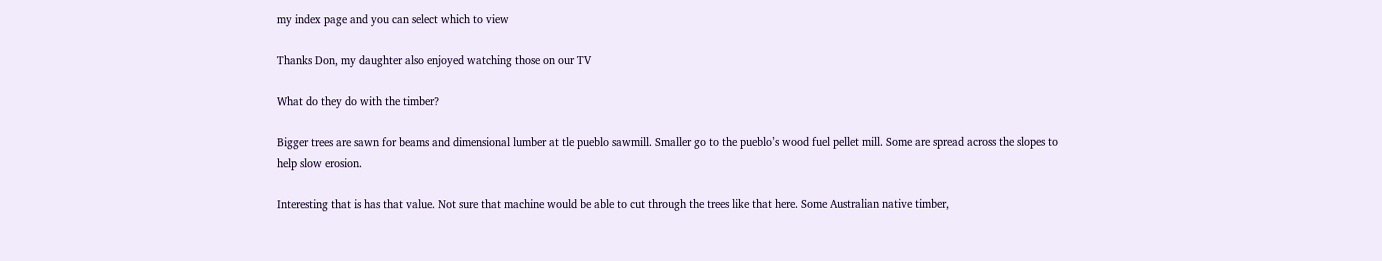my index page and you can select which to view

Thanks Don, my daughter also enjoyed watching those on our TV

What do they do with the timber?

Bigger trees are sawn for beams and dimensional lumber at tle pueblo sawmill. Smaller go to the pueblo’s wood fuel pellet mill. Some are spread across the slopes to help slow erosion.

Interesting that is has that value. Not sure that machine would be able to cut through the trees like that here. Some Australian native timber,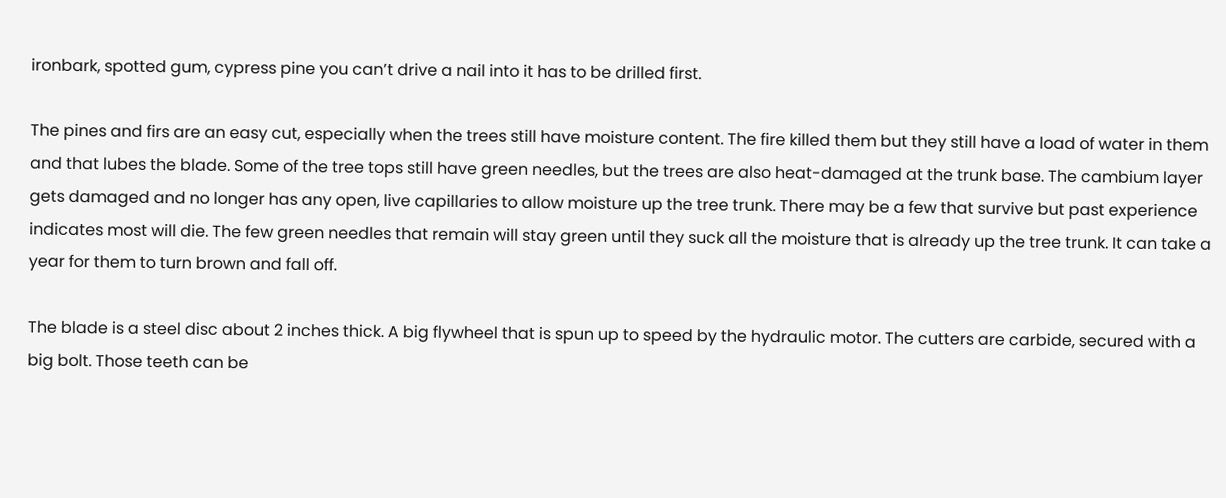ironbark, spotted gum, cypress pine you can’t drive a nail into it has to be drilled first.

The pines and firs are an easy cut, especially when the trees still have moisture content. The fire killed them but they still have a load of water in them and that lubes the blade. Some of the tree tops still have green needles, but the trees are also heat-damaged at the trunk base. The cambium layer gets damaged and no longer has any open, live capillaries to allow moisture up the tree trunk. There may be a few that survive but past experience indicates most will die. The few green needles that remain will stay green until they suck all the moisture that is already up the tree trunk. It can take a year for them to turn brown and fall off.

The blade is a steel disc about 2 inches thick. A big flywheel that is spun up to speed by the hydraulic motor. The cutters are carbide, secured with a big bolt. Those teeth can be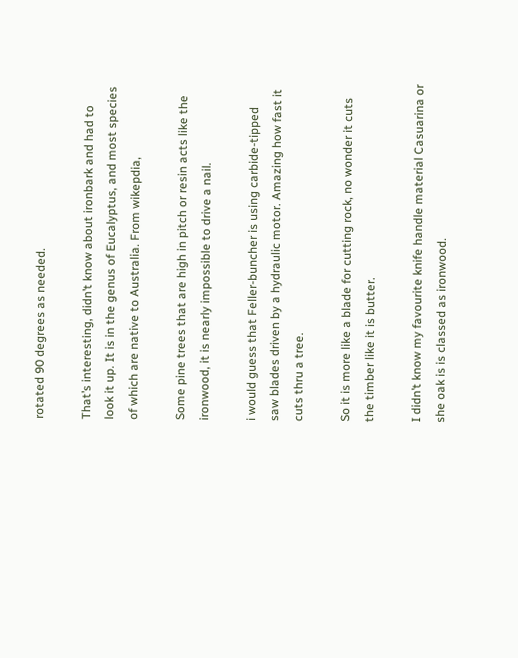rotated 90 degrees as needed.

That’s interesting, didn’t know about ironbark and had to look it up. It is in the genus of Eucalyptus, and most species of which are native to Australia. From wikepdia,

Some pine trees that are high in pitch or resin acts like the ironwood, it is nearly impossible to drive a nail.

i would guess that Feller-buncher is using carbide-tipped saw blades driven by a hydraulic motor. Amazing how fast it cuts thru a tree.

So it is more like a blade for cutting rock, no wonder it cuts the timber like it is butter.

I didn’t know my favourite knife handle material Casuarina or she oak is is classed as ironwood.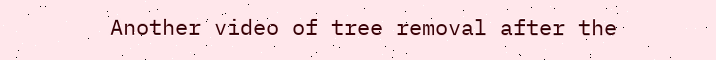Another video of tree removal after the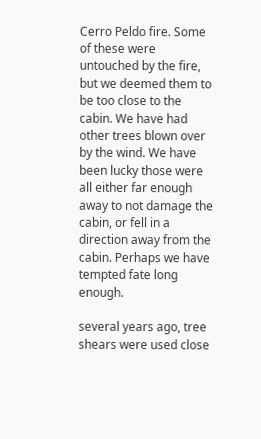Cerro Peldo fire. Some of these were untouched by the fire, but we deemed them to be too close to the cabin. We have had other trees blown over by the wind. We have been lucky those were all either far enough away to not damage the cabin, or fell in a direction away from the cabin. Perhaps we have tempted fate long enough.

several years ago, tree shears were used close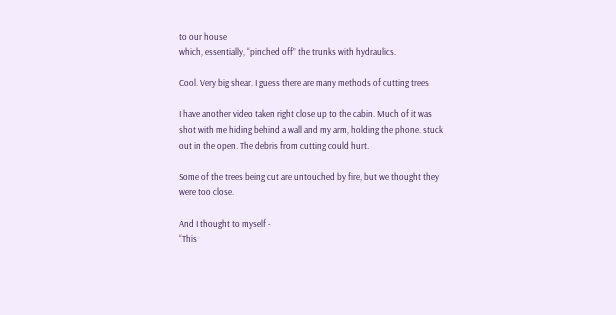to our house
which, essentially, “pinched off” the trunks with hydraulics.

Cool. Very big shear. I guess there are many methods of cutting trees

I have another video taken right close up to the cabin. Much of it was
shot with me hiding behind a wall and my arm, holding the phone. stuck
out in the open. The debris from cutting could hurt.

Some of the trees being cut are untouched by fire, but we thought they
were too close.

And I thought to myself -
“This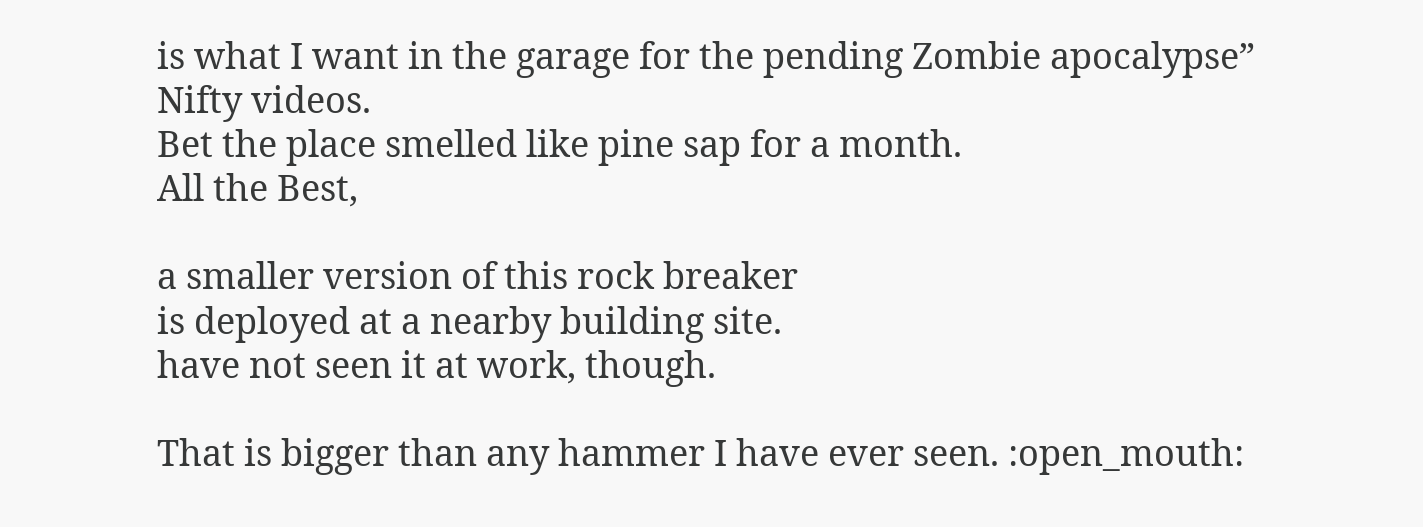is what I want in the garage for the pending Zombie apocalypse”
Nifty videos.
Bet the place smelled like pine sap for a month.
All the Best,

a smaller version of this rock breaker
is deployed at a nearby building site.
have not seen it at work, though.

That is bigger than any hammer I have ever seen. :open_mouth: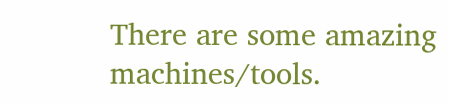There are some amazing machines/tools.